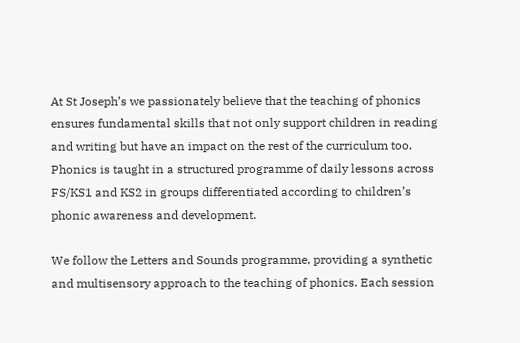At St Joseph’s we passionately believe that the teaching of phonics ensures fundamental skills that not only support children in reading and writing but have an impact on the rest of the curriculum too. Phonics is taught in a structured programme of daily lessons across FS/KS1 and KS2 in groups differentiated according to children’s phonic awareness and development.

We follow the Letters and Sounds programme, providing a synthetic and multisensory approach to the teaching of phonics. Each session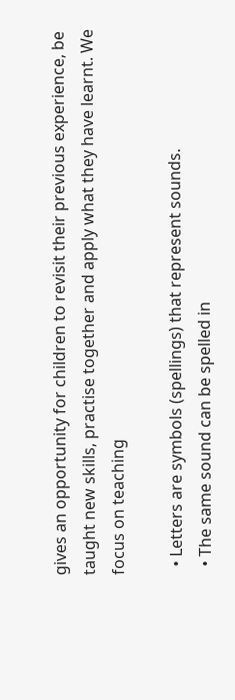gives an opportunity for children to revisit their previous experience, be taught new skills, practise together and apply what they have learnt. We focus on teaching

  • Letters are symbols (spellings) that represent sounds.
  • The same sound can be spelled in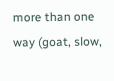more than one way (goat, slow,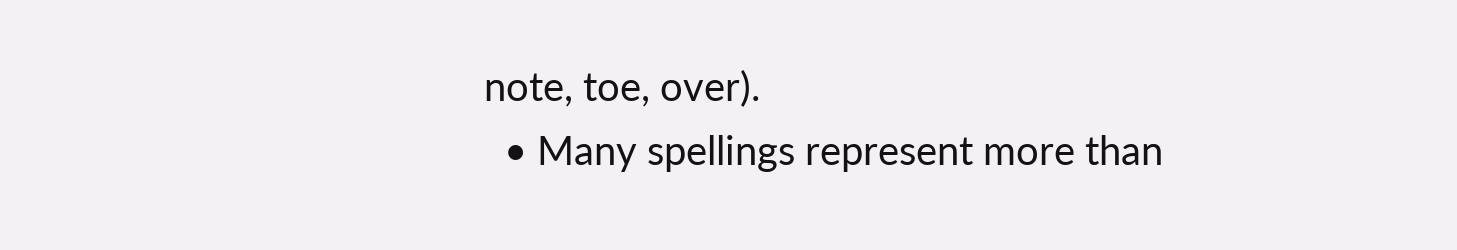note, toe, over).
  • Many spellings represent more than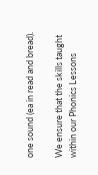one sound (ea in read and bread).

We ensure that the skills taught within our Phonics Lessons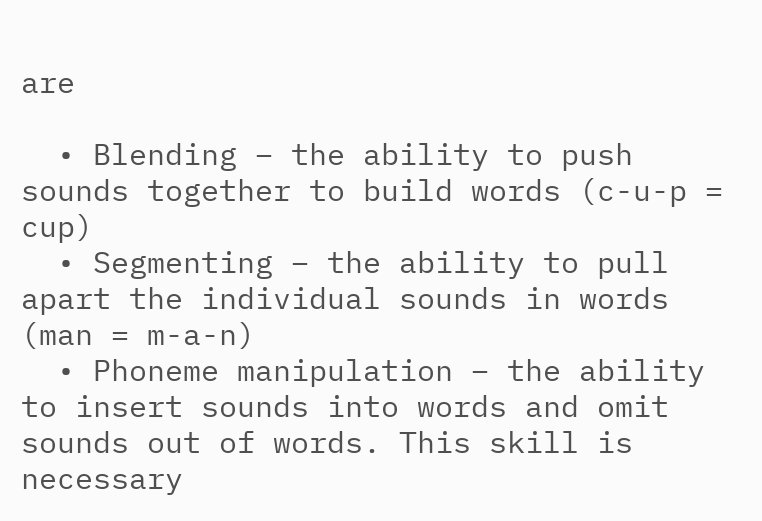are

  • Blending – the ability to push sounds together to build words (c-u-p = cup)
  • Segmenting – the ability to pull apart the individual sounds in words (man = m-a-n)
  • Phoneme manipulation – the ability to insert sounds into words and omit sounds out of words. This skill is necessary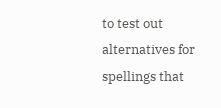to test out alternatives for spellings that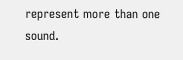represent more than one sound.